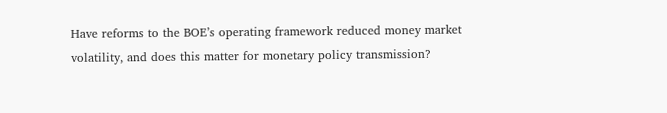Have reforms to the BOE’s operating framework reduced money market volatility, and does this matter for monetary policy transmission?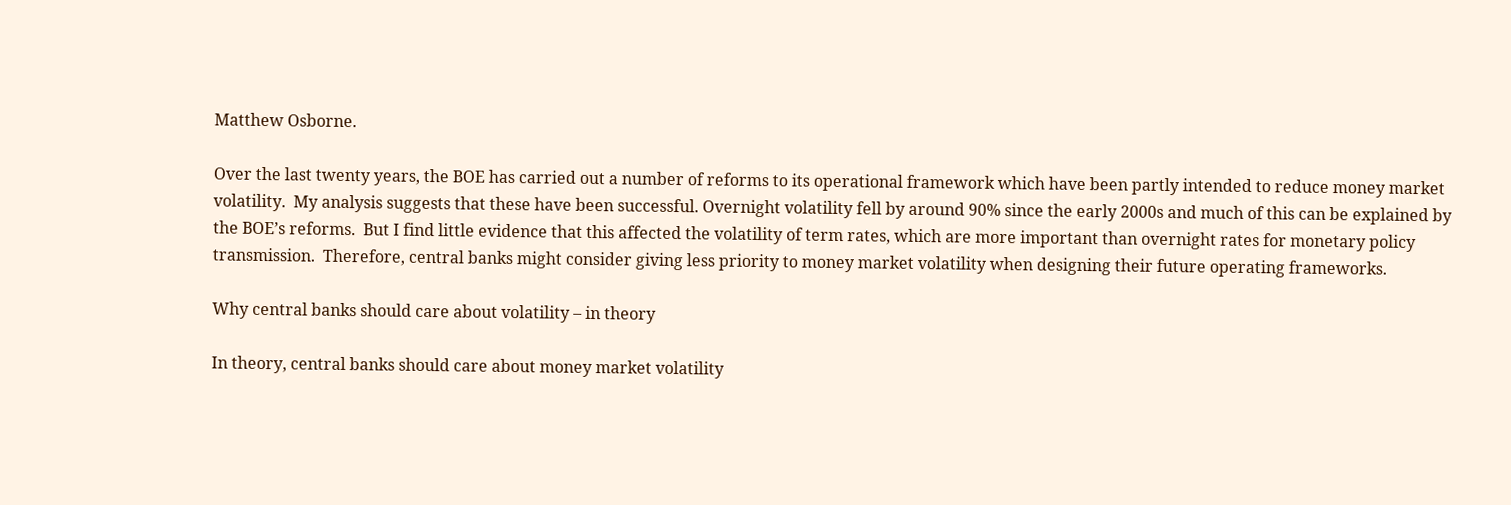Matthew Osborne.

Over the last twenty years, the BOE has carried out a number of reforms to its operational framework which have been partly intended to reduce money market volatility.  My analysis suggests that these have been successful. Overnight volatility fell by around 90% since the early 2000s and much of this can be explained by the BOE’s reforms.  But I find little evidence that this affected the volatility of term rates, which are more important than overnight rates for monetary policy transmission.  Therefore, central banks might consider giving less priority to money market volatility when designing their future operating frameworks.

Why central banks should care about volatility – in theory

In theory, central banks should care about money market volatility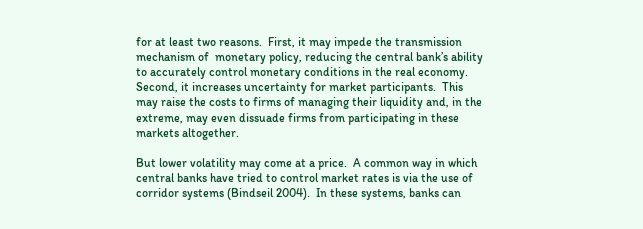for at least two reasons.  First, it may impede the transmission mechanism of  monetary policy, reducing the central bank’s ability to accurately control monetary conditions in the real economy.  Second, it increases uncertainty for market participants.  This may raise the costs to firms of managing their liquidity and, in the extreme, may even dissuade firms from participating in these markets altogether.

But lower volatility may come at a price.  A common way in which central banks have tried to control market rates is via the use of corridor systems (Bindseil 2004).  In these systems, banks can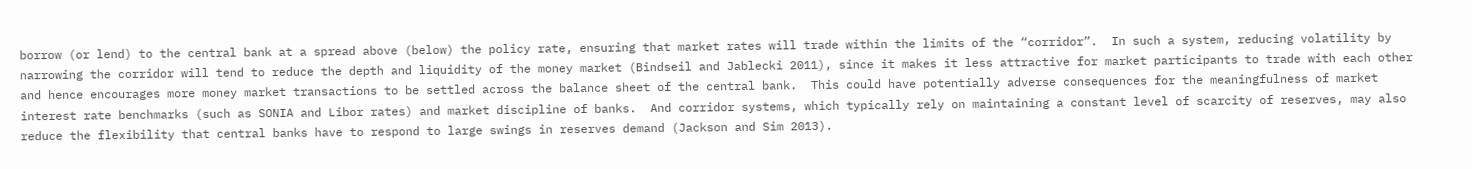borrow (or lend) to the central bank at a spread above (below) the policy rate, ensuring that market rates will trade within the limits of the “corridor”.  In such a system, reducing volatility by narrowing the corridor will tend to reduce the depth and liquidity of the money market (Bindseil and Jablecki 2011), since it makes it less attractive for market participants to trade with each other and hence encourages more money market transactions to be settled across the balance sheet of the central bank.  This could have potentially adverse consequences for the meaningfulness of market interest rate benchmarks (such as SONIA and Libor rates) and market discipline of banks.  And corridor systems, which typically rely on maintaining a constant level of scarcity of reserves, may also reduce the flexibility that central banks have to respond to large swings in reserves demand (Jackson and Sim 2013).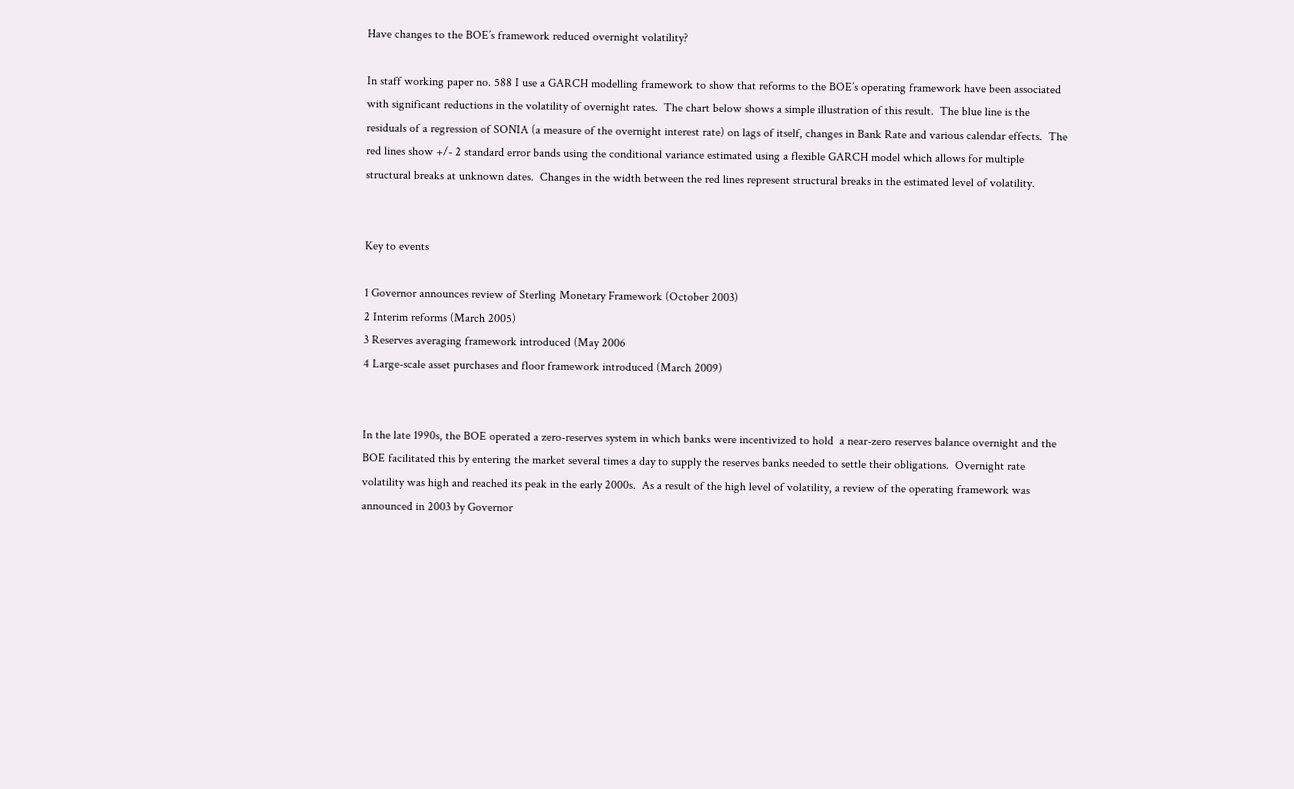Have changes to the BOE’s framework reduced overnight volatility?

In staff working paper no. 588 I use a GARCH modelling framework to show that reforms to the BOE’s operating framework have been associated with significant reductions in the volatility of overnight rates.  The chart below shows a simple illustration of this result.  The blue line is the residuals of a regression of SONIA (a measure of the overnight interest rate) on lags of itself, changes in Bank Rate and various calendar effects.  The red lines show +/- 2 standard error bands using the conditional variance estimated using a flexible GARCH model which allows for multiple structural breaks at unknown dates.  Changes in the width between the red lines represent structural breaks in the estimated level of volatility.


Key to events

1 Governor announces review of Sterling Monetary Framework (October 2003)
2 Interim reforms (March 2005)
3 Reserves averaging framework introduced (May 2006
4 Large-scale asset purchases and floor framework introduced (March 2009)


In the late 1990s, the BOE operated a zero-reserves system in which banks were incentivized to hold  a near-zero reserves balance overnight and the BOE facilitated this by entering the market several times a day to supply the reserves banks needed to settle their obligations.  Overnight rate volatility was high and reached its peak in the early 2000s.  As a result of the high level of volatility, a review of the operating framework was announced in 2003 by Governor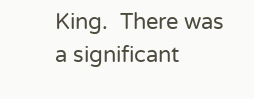King.  There was a significant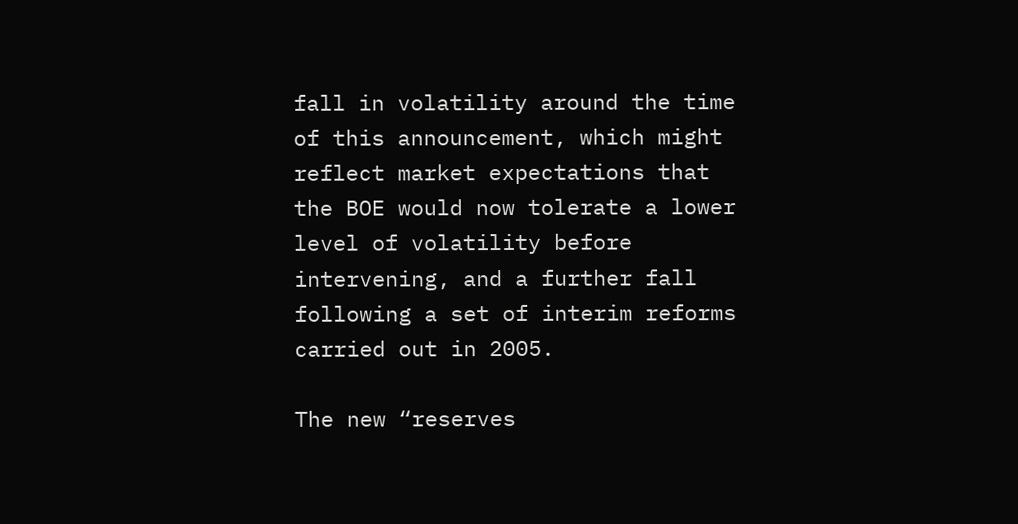fall in volatility around the time of this announcement, which might reflect market expectations that the BOE would now tolerate a lower level of volatility before intervening, and a further fall following a set of interim reforms carried out in 2005.

The new “reserves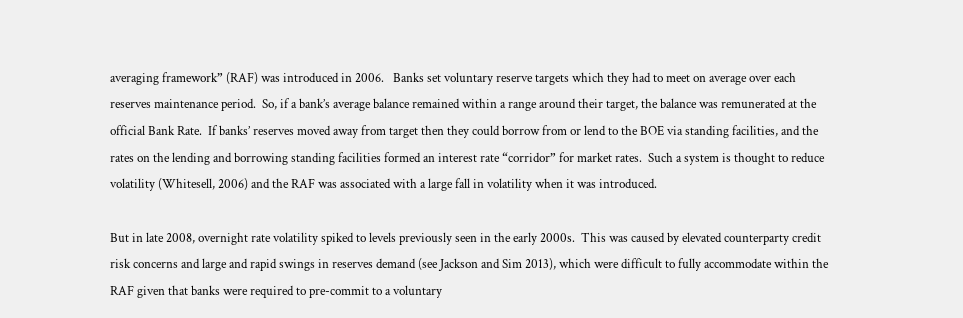averaging framework” (RAF) was introduced in 2006.   Banks set voluntary reserve targets which they had to meet on average over each reserves maintenance period.  So, if a bank’s average balance remained within a range around their target, the balance was remunerated at the official Bank Rate.  If banks’ reserves moved away from target then they could borrow from or lend to the BOE via standing facilities, and the rates on the lending and borrowing standing facilities formed an interest rate “corridor” for market rates.  Such a system is thought to reduce volatility (Whitesell, 2006) and the RAF was associated with a large fall in volatility when it was introduced.

But in late 2008, overnight rate volatility spiked to levels previously seen in the early 2000s.  This was caused by elevated counterparty credit risk concerns and large and rapid swings in reserves demand (see Jackson and Sim 2013), which were difficult to fully accommodate within the RAF given that banks were required to pre-commit to a voluntary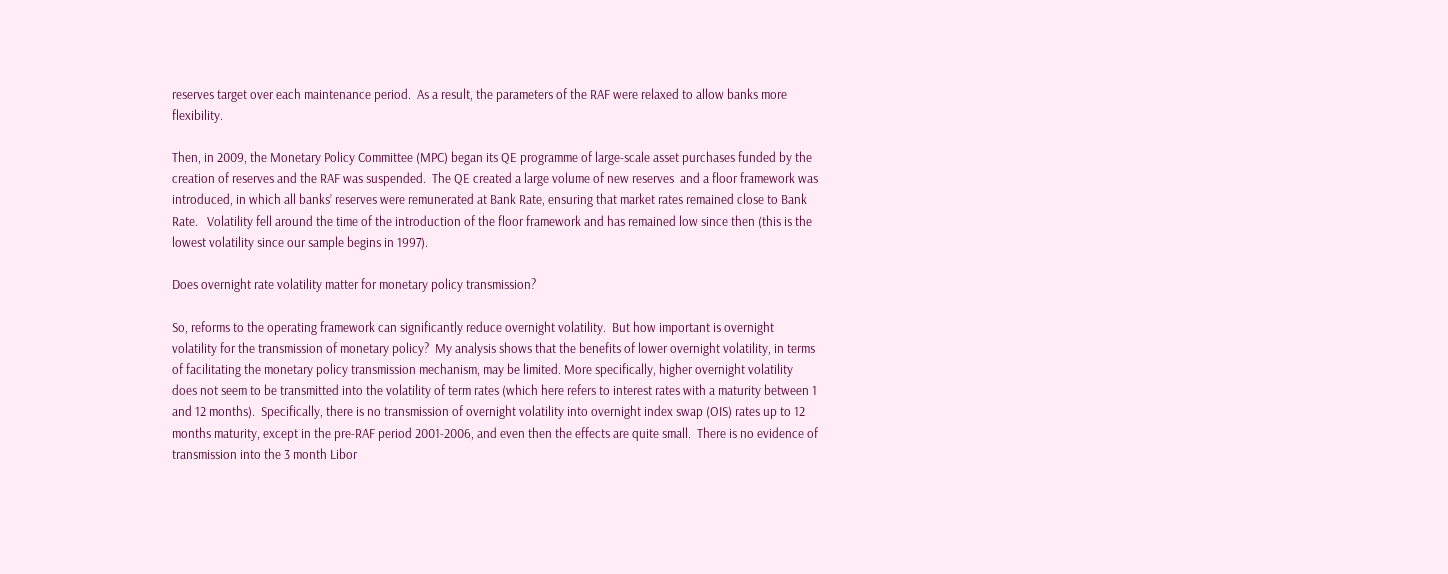reserves target over each maintenance period.  As a result, the parameters of the RAF were relaxed to allow banks more flexibility.

Then, in 2009, the Monetary Policy Committee (MPC) began its QE programme of large-scale asset purchases funded by the creation of reserves and the RAF was suspended.  The QE created a large volume of new reserves  and a floor framework was introduced, in which all banks’ reserves were remunerated at Bank Rate, ensuring that market rates remained close to Bank Rate.   Volatility fell around the time of the introduction of the floor framework and has remained low since then (this is the lowest volatility since our sample begins in 1997).

Does overnight rate volatility matter for monetary policy transmission?

So, reforms to the operating framework can significantly reduce overnight volatility.  But how important is overnight volatility for the transmission of monetary policy?  My analysis shows that the benefits of lower overnight volatility, in terms of facilitating the monetary policy transmission mechanism, may be limited. More specifically, higher overnight volatility does not seem to be transmitted into the volatility of term rates (which here refers to interest rates with a maturity between 1 and 12 months).  Specifically, there is no transmission of overnight volatility into overnight index swap (OIS) rates up to 12 months maturity, except in the pre-RAF period 2001-2006, and even then the effects are quite small.  There is no evidence of transmission into the 3 month Libor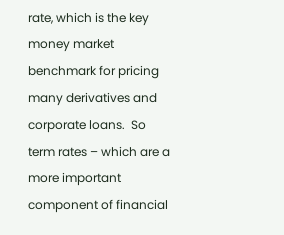rate, which is the key money market benchmark for pricing many derivatives and corporate loans.  So term rates – which are a more important component of financial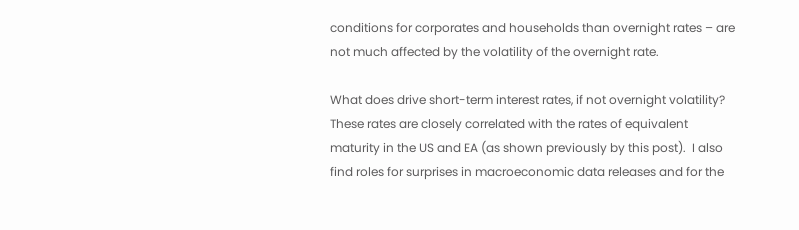conditions for corporates and households than overnight rates – are not much affected by the volatility of the overnight rate.

What does drive short-term interest rates, if not overnight volatility?  These rates are closely correlated with the rates of equivalent maturity in the US and EA (as shown previously by this post).  I also find roles for surprises in macroeconomic data releases and for the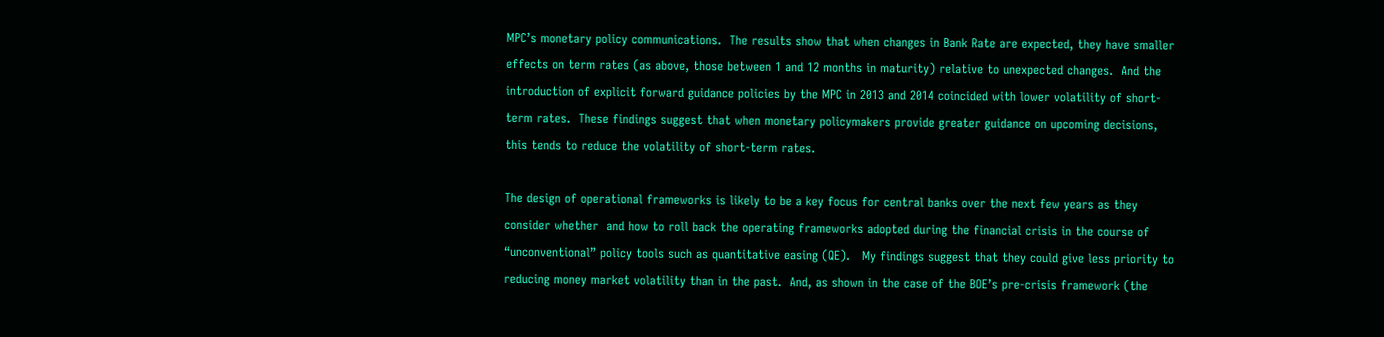MPC’s monetary policy communications.  The results show that when changes in Bank Rate are expected, they have smaller effects on term rates (as above, those between 1 and 12 months in maturity) relative to unexpected changes.  And the introduction of explicit forward guidance policies by the MPC in 2013 and 2014 coincided with lower volatility of short-term rates.  These findings suggest that when monetary policymakers provide greater guidance on upcoming decisions, this tends to reduce the volatility of short-term rates.

The design of operational frameworks is likely to be a key focus for central banks over the next few years as they consider whether  and how to roll back the operating frameworks adopted during the financial crisis in the course of “unconventional” policy tools such as quantitative easing (QE).   My findings suggest that they could give less priority to reducing money market volatility than in the past.  And, as shown in the case of the BOE’s pre-crisis framework (the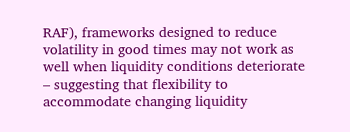RAF), frameworks designed to reduce volatility in good times may not work as well when liquidity conditions deteriorate – suggesting that flexibility to accommodate changing liquidity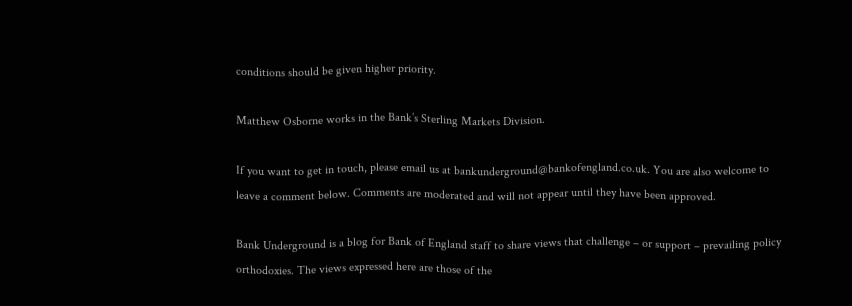conditions should be given higher priority.

Matthew Osborne works in the Bank’s Sterling Markets Division.

If you want to get in touch, please email us at bankunderground@bankofengland.co.uk. You are also welcome to leave a comment below. Comments are moderated and will not appear until they have been approved.

Bank Underground is a blog for Bank of England staff to share views that challenge – or support – prevailing policy orthodoxies. The views expressed here are those of the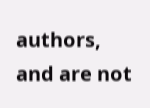authors, and are not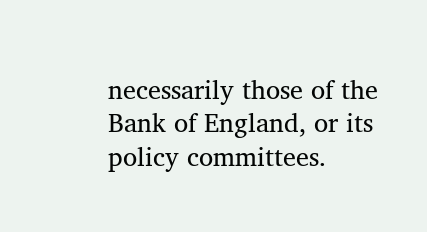necessarily those of the Bank of England, or its policy committees.